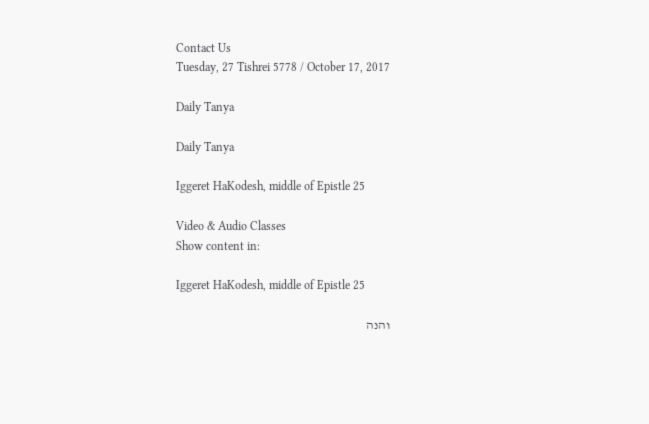Contact Us
Tuesday, 27 Tishrei 5778 / October 17, 2017

Daily Tanya

Daily Tanya

Iggeret HaKodesh, middle of Epistle 25

Video & Audio Classes
Show content in:

Iggeret HaKodesh, middle of Epistle 25

והנה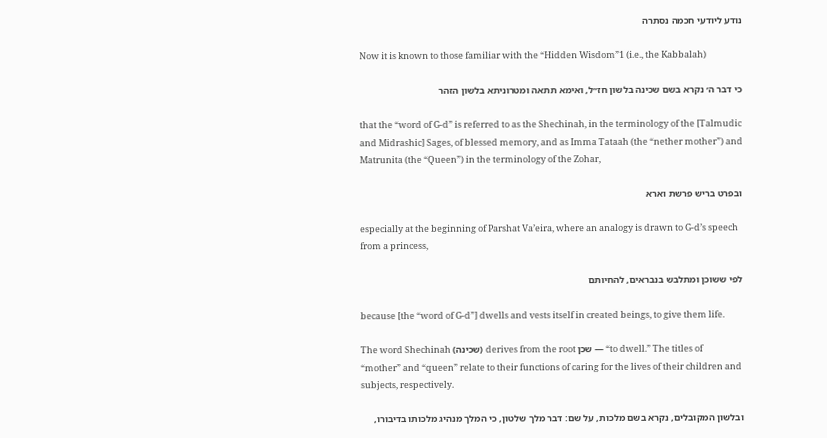נודע ליודעי חכמה נסתרה

Now it is known to those familiar with the “Hidden Wisdom”1 (i.e., the Kabbalah)

כי דבר ה׳ נקרא בשם שכינה בלשון חז״ל, ואימא תתאה ומטרוניתא בלשון הזהר

that the “word of G‑d” is referred to as the Shechinah, in the terminology of the [Talmudic and Midrashic] Sages, of blessed memory, and as Imma Tataah (the “nether mother”) and Matrunita (the “Queen”) in the terminology of the Zohar,

ובפרט בריש פרשת וארא

especially at the beginning of Parshat Va’eira, where an analogy is drawn to G‑d’s speech from a princess,

לפי ששוכן ומתלבש בנבראים, להחיותם

because [the “word of G‑d”] dwells and vests itself in created beings, to give them life.

The word Shechinah (שכינה) derives from the root שכן — “to dwell.” The titles of “mother” and “queen” relate to their functions of caring for the lives of their children and subjects, respectively.

ובלשון המקובלים, נקרא בשם מלכות, על שם: דבר מלך שלטון, כי המלך מנהיג מלכותו בדיבורו,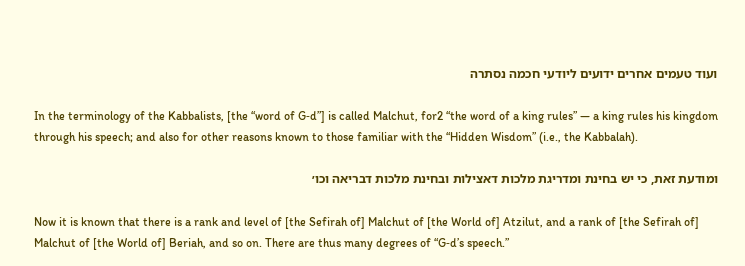ועוד טעמים אחרים ידועים ליודעי חכמה נסתרה

In the terminology of the Kabbalists, [the “word of G‑d”] is called Malchut, for2 “the word of a king rules” — a king rules his kingdom through his speech; and also for other reasons known to those familiar with the “Hidden Wisdom” (i.e., the Kabbalah).

ומודעת זאת, כי יש בחינת ומדריגת מלכות דאצילות ובחינת מלכות דבריאה וכו׳

Now it is known that there is a rank and level of [the Sefirah of] Malchut of [the World of] Atzilut, and a rank of [the Sefirah of] Malchut of [the World of] Beriah, and so on. There are thus many degrees of “G‑d’s speech.”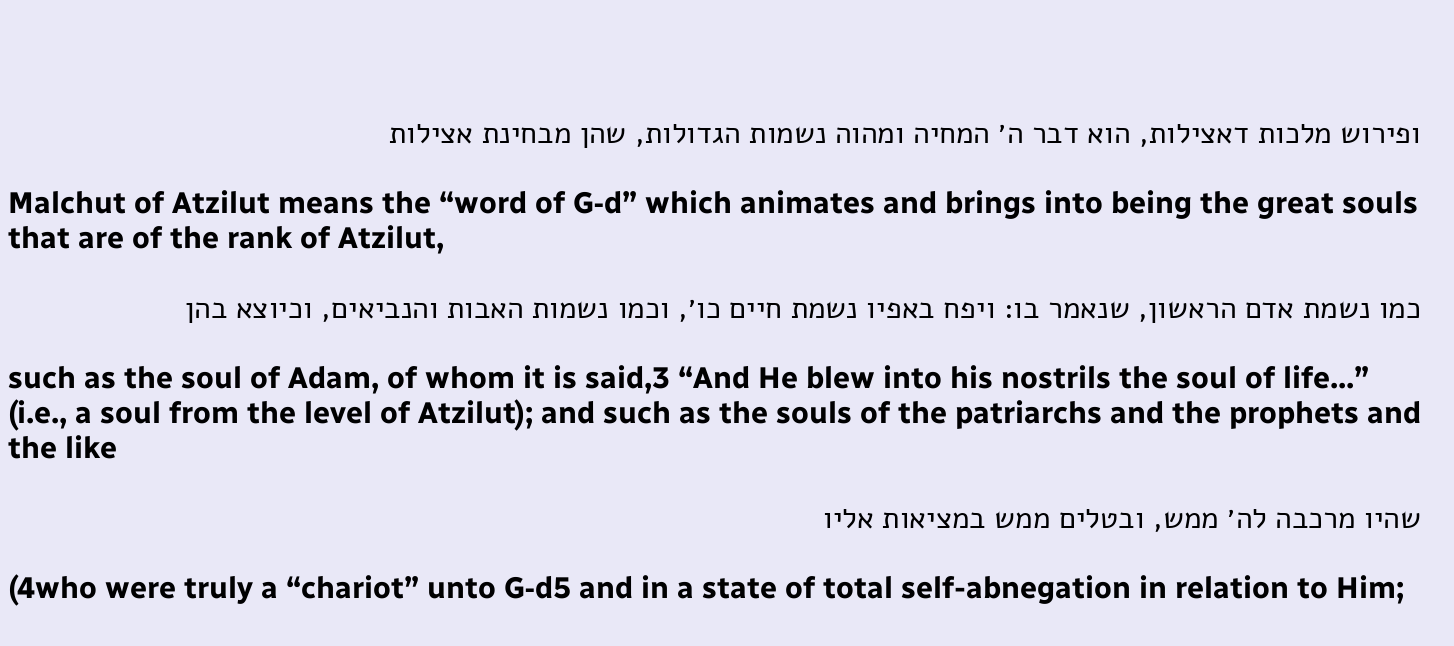ופירוש מלכות דאצילות, הוא דבר ה׳ המחיה ומהוה נשמות הגדולות, שהן מבחינת אצילות

Malchut of Atzilut means the “word of G‑d” which animates and brings into being the great souls that are of the rank of Atzilut,

כמו נשמת אדם הראשון, שנאמר בו: ויפח באפיו נשמת חיים כו׳, וכמו נשמות האבות והנביאים, וכיוצא בהן

such as the soul of Adam, of whom it is said,3 “And He blew into his nostrils the soul of life...” (i.e., a soul from the level of Atzilut); and such as the souls of the patriarchs and the prophets and the like

שהיו מרכבה לה׳ ממש, ובטלים ממש במציאות אליו

(4who were truly a “chariot” unto G‑d5 and in a state of total self-abnegation in relation to Him;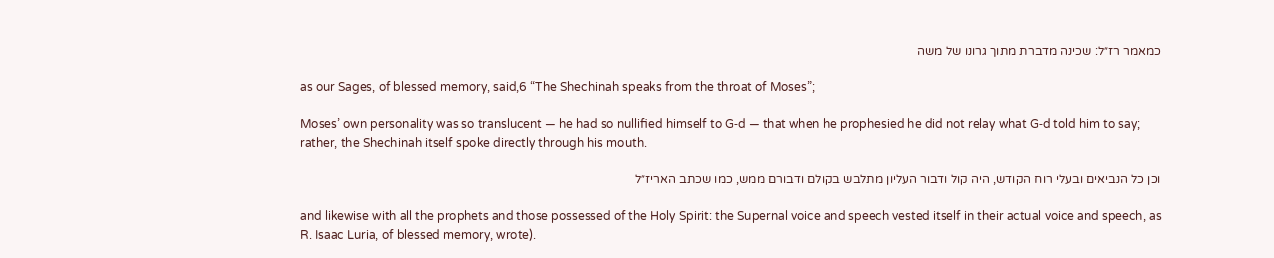כמאמר רז״ל: שכינה מדברת מתוך גרונו של משה

as our Sages, of blessed memory, said,6 “The Shechinah speaks from the throat of Moses”;

Moses’ own personality was so translucent — he had so nullified himself to G‑d — that when he prophesied he did not relay what G‑d told him to say; rather, the Shechinah itself spoke directly through his mouth.

וכן כל הנביאים ובעלי רוח הקודש, היה קול ודבור העליון מתלבש בקולם ודבורם ממש, כמו שכתב האריז״ל

and likewise with all the prophets and those possessed of the Holy Spirit: the Supernal voice and speech vested itself in their actual voice and speech, as R. Isaac Luria, of blessed memory, wrote).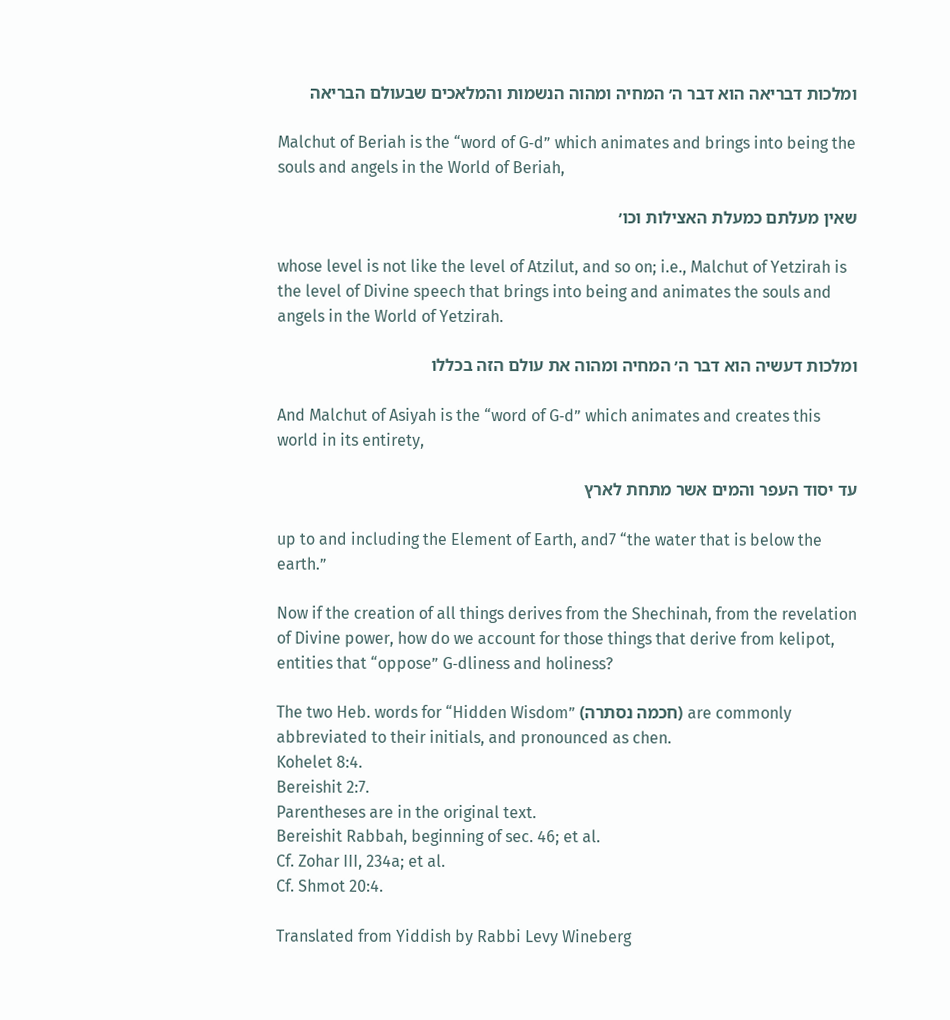ומלכות דבריאה הוא דבר ה׳ המחיה ומהוה הנשמות והמלאכים שבעולם הבריאה

Malchut of Beriah is the “word of G‑d” which animates and brings into being the souls and angels in the World of Beriah,

שאין מעלתם כמעלת האצילות וכו׳

whose level is not like the level of Atzilut, and so on; i.e., Malchut of Yetzirah is the level of Divine speech that brings into being and animates the souls and angels in the World of Yetzirah.

ומלכות דעשיה הוא דבר ה׳ המחיה ומהוה את עולם הזה בכללו

And Malchut of Asiyah is the “word of G‑d” which animates and creates this world in its entirety,

עד יסוד העפר והמים אשר מתחת לארץ

up to and including the Element of Earth, and7 “the water that is below the earth.”

Now if the creation of all things derives from the Shechinah, from the revelation of Divine power, how do we account for those things that derive from kelipot, entities that “oppose” G‑dliness and holiness?

The two Heb. words for “Hidden Wisdom” (חכמה נסתרה) are commonly abbreviated to their initials, and pronounced as chen.
Kohelet 8:4.
Bereishit 2:7.
Parentheses are in the original text.
Bereishit Rabbah, beginning of sec. 46; et al.
Cf. Zohar III, 234a; et al.
Cf. Shmot 20:4.

Translated from Yiddish by Rabbi Levy Wineberg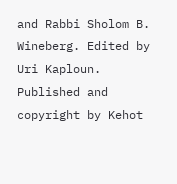and Rabbi Sholom B. Wineberg. Edited by Uri Kaploun.
Published and copyright by Kehot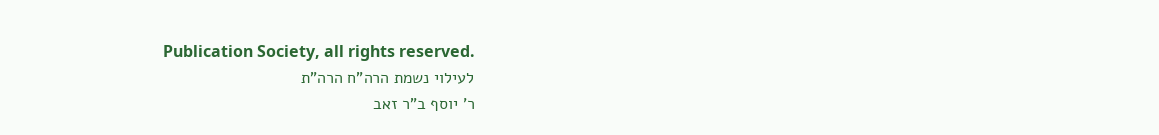Publication Society, all rights reserved.
לעילוי נשמת הרה"ח הרה"ת
ר' יוסף ב"ר זאב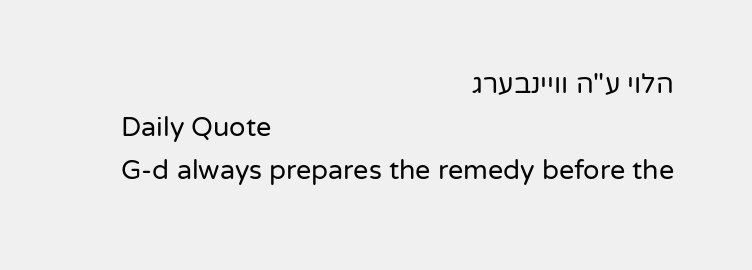הלוי ע"ה וויינבערג
Daily Quote
G-d always prepares the remedy before the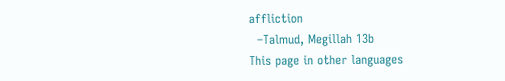affliction
  –Talmud, Megillah 13b
This page in other languages